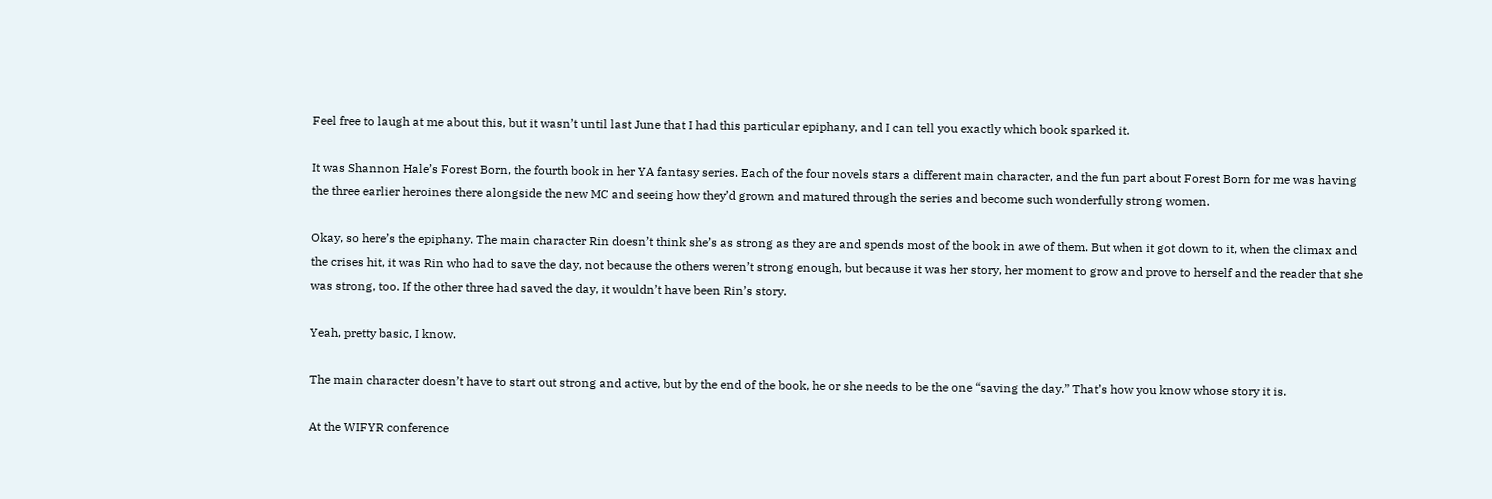Feel free to laugh at me about this, but it wasn’t until last June that I had this particular epiphany, and I can tell you exactly which book sparked it.

It was Shannon Hale’s Forest Born, the fourth book in her YA fantasy series. Each of the four novels stars a different main character, and the fun part about Forest Born for me was having the three earlier heroines there alongside the new MC and seeing how they’d grown and matured through the series and become such wonderfully strong women.

Okay, so here’s the epiphany. The main character Rin doesn’t think she’s as strong as they are and spends most of the book in awe of them. But when it got down to it, when the climax and the crises hit, it was Rin who had to save the day, not because the others weren’t strong enough, but because it was her story, her moment to grow and prove to herself and the reader that she was strong, too. If the other three had saved the day, it wouldn’t have been Rin’s story.

Yeah, pretty basic, I know.

The main character doesn’t have to start out strong and active, but by the end of the book, he or she needs to be the one “saving the day.” That’s how you know whose story it is.

At the WIFYR conference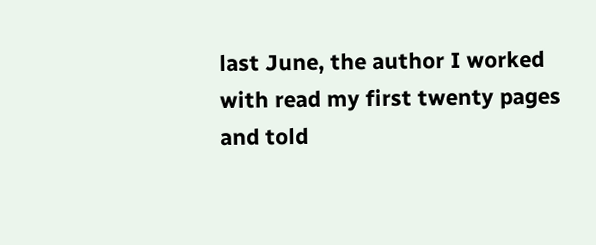last June, the author I worked with read my first twenty pages and told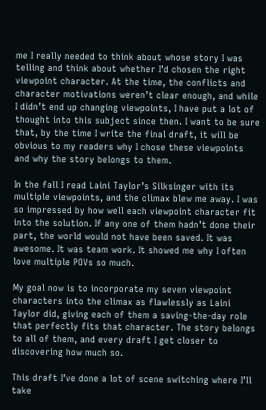me I really needed to think about whose story I was telling and think about whether I’d chosen the right viewpoint character. At the time, the conflicts and character motivations weren’t clear enough, and while I didn’t end up changing viewpoints, I have put a lot of thought into this subject since then. I want to be sure that, by the time I write the final draft, it will be obvious to my readers why I chose these viewpoints and why the story belongs to them.

In the fall I read Laini Taylor’s Silksinger with its multiple viewpoints, and the climax blew me away. I was so impressed by how well each viewpoint character fit into the solution. If any one of them hadn’t done their part, the world would not have been saved. It was awesome. It was team work. It showed me why I often love multiple POVs so much.

My goal now is to incorporate my seven viewpoint characters into the climax as flawlessly as Laini Taylor did, giving each of them a saving-the-day role that perfectly fits that character. The story belongs to all of them, and every draft I get closer to discovering how much so.

This draft I’ve done a lot of scene switching where I’ll take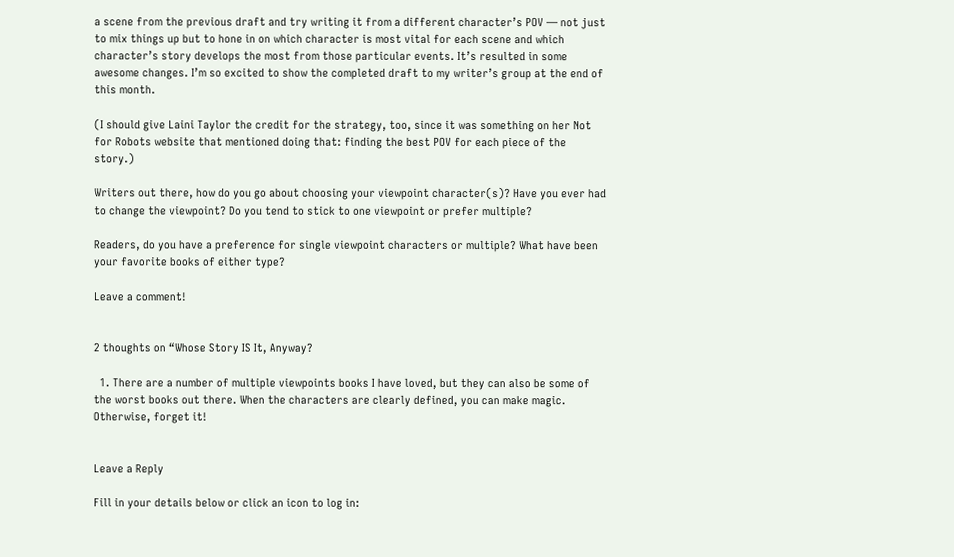a scene from the previous draft and try writing it from a different character’s POV — not just to mix things up but to hone in on which character is most vital for each scene and which character’s story develops the most from those particular events. It’s resulted in some awesome changes. I’m so excited to show the completed draft to my writer’s group at the end of this month.

(I should give Laini Taylor the credit for the strategy, too, since it was something on her Not for Robots website that mentioned doing that: finding the best POV for each piece of the story.)

Writers out there, how do you go about choosing your viewpoint character(s)? Have you ever had to change the viewpoint? Do you tend to stick to one viewpoint or prefer multiple?

Readers, do you have a preference for single viewpoint characters or multiple? What have been your favorite books of either type?

Leave a comment!


2 thoughts on “Whose Story IS It, Anyway?

  1. There are a number of multiple viewpoints books I have loved, but they can also be some of the worst books out there. When the characters are clearly defined, you can make magic. Otherwise, forget it!


Leave a Reply

Fill in your details below or click an icon to log in: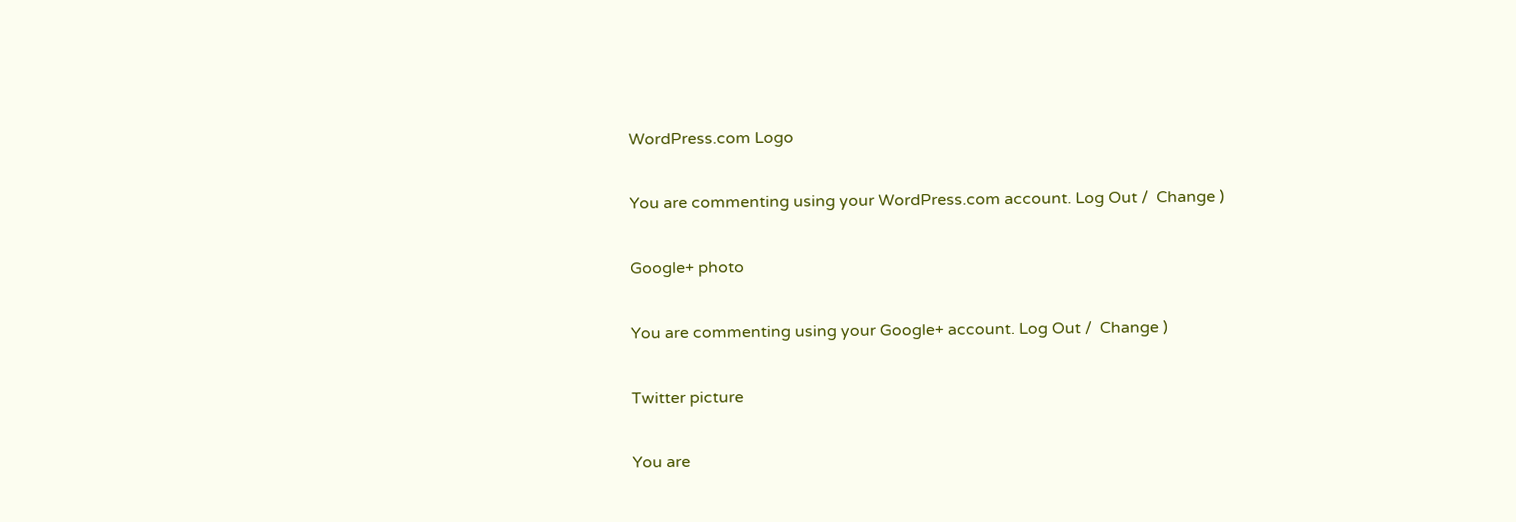WordPress.com Logo

You are commenting using your WordPress.com account. Log Out /  Change )

Google+ photo

You are commenting using your Google+ account. Log Out /  Change )

Twitter picture

You are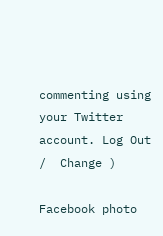commenting using your Twitter account. Log Out /  Change )

Facebook photo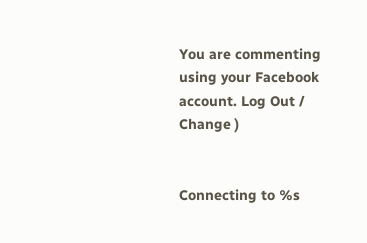You are commenting using your Facebook account. Log Out /  Change )


Connecting to %s